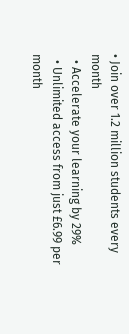• Join over 1.2 million students every month
  • Accelerate your learning by 29%
  • Unlimited access from just £6.99 per month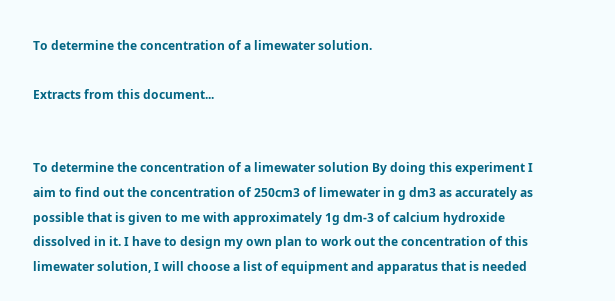To determine the concentration of a limewater solution.

Extracts from this document...


To determine the concentration of a limewater solution By doing this experiment I aim to find out the concentration of 250cm3 of limewater in g dm3 as accurately as possible that is given to me with approximately 1g dm-3 of calcium hydroxide dissolved in it. I have to design my own plan to work out the concentration of this limewater solution, I will choose a list of equipment and apparatus that is needed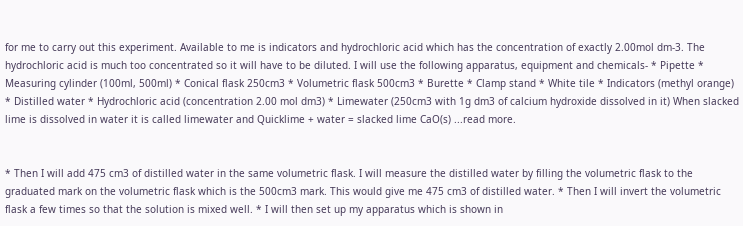for me to carry out this experiment. Available to me is indicators and hydrochloric acid which has the concentration of exactly 2.00mol dm-3. The hydrochloric acid is much too concentrated so it will have to be diluted. I will use the following apparatus, equipment and chemicals- * Pipette * Measuring cylinder (100ml, 500ml) * Conical flask 250cm3 * Volumetric flask 500cm3 * Burette * Clamp stand * White tile * Indicators (methyl orange) * Distilled water * Hydrochloric acid (concentration 2.00 mol dm3) * Limewater (250cm3 with 1g dm3 of calcium hydroxide dissolved in it) When slacked lime is dissolved in water it is called limewater and Quicklime + water = slacked lime CaO(s) ...read more.


* Then I will add 475 cm3 of distilled water in the same volumetric flask. I will measure the distilled water by filling the volumetric flask to the graduated mark on the volumetric flask which is the 500cm3 mark. This would give me 475 cm3 of distilled water. * Then I will invert the volumetric flask a few times so that the solution is mixed well. * I will then set up my apparatus which is shown in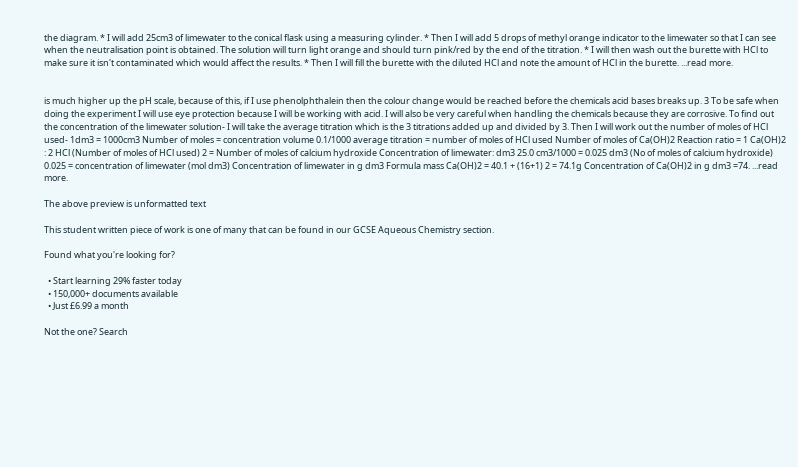the diagram. * I will add 25cm3 of limewater to the conical flask using a measuring cylinder. * Then I will add 5 drops of methyl orange indicator to the limewater so that I can see when the neutralisation point is obtained. The solution will turn light orange and should turn pink/red by the end of the titration. * I will then wash out the burette with HCl to make sure it isn't contaminated which would affect the results. * Then I will fill the burette with the diluted HCl and note the amount of HCl in the burette. ...read more.


is much higher up the pH scale, because of this, if I use phenolphthalein then the colour change would be reached before the chemicals acid bases breaks up. 3 To be safe when doing the experiment I will use eye protection because I will be working with acid. I will also be very careful when handling the chemicals because they are corrosive. To find out the concentration of the limewater solution- I will take the average titration which is the 3 titrations added up and divided by 3. Then I will work out the number of moles of HCl used- 1dm3 = 1000cm3 Number of moles = concentration volume 0.1/1000 average titration = number of moles of HCl used Number of moles of Ca(OH)2 Reaction ratio = 1 Ca(OH)2 : 2 HCl (Number of moles of HCl used) 2 = Number of moles of calcium hydroxide Concentration of limewater: dm3 25.0 cm3/1000 = 0.025 dm3 (No of moles of calcium hydroxide) 0.025 = concentration of limewater (mol dm3) Concentration of limewater in g dm3 Formula mass Ca(OH)2 = 40.1 + (16+1) 2 = 74.1g Concentration of Ca(OH)2 in g dm3 =74. ...read more.

The above preview is unformatted text

This student written piece of work is one of many that can be found in our GCSE Aqueous Chemistry section.

Found what you're looking for?

  • Start learning 29% faster today
  • 150,000+ documents available
  • Just £6.99 a month

Not the one? Search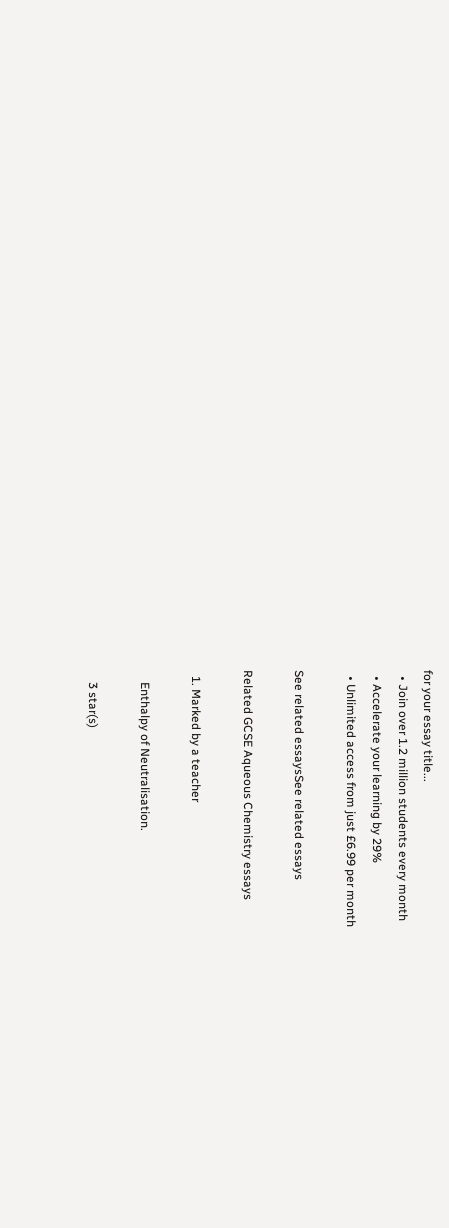for your essay title...
  • Join over 1.2 million students every month
  • Accelerate your learning by 29%
  • Unlimited access from just £6.99 per month

See related essaysSee related essays

Related GCSE Aqueous Chemistry essays

  1. Marked by a teacher

    Enthalpy of Neutralisation.

    3 star(s)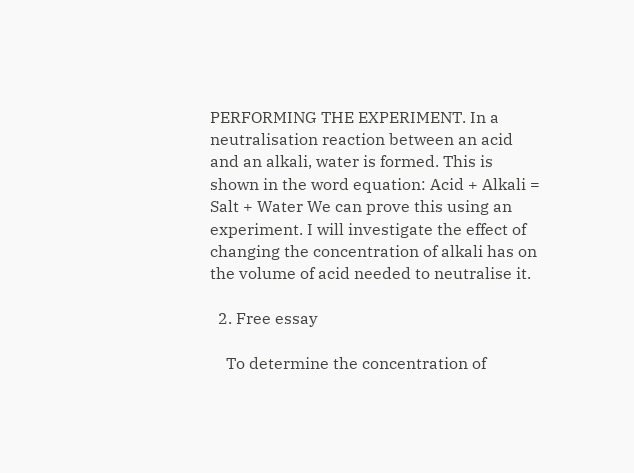PERFORMING THE EXPERIMENT. In a neutralisation reaction between an acid and an alkali, water is formed. This is shown in the word equation: Acid + Alkali = Salt + Water We can prove this using an experiment. I will investigate the effect of changing the concentration of alkali has on the volume of acid needed to neutralise it.

  2. Free essay

    To determine the concentration of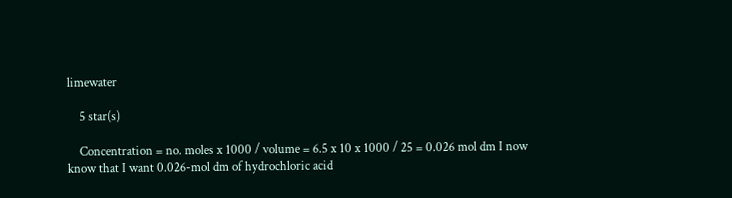limewater

    5 star(s)

    Concentration = no. moles x 1000 / volume = 6.5 x 10 x 1000 / 25 = 0.026 mol dm I now know that I want 0.026-mol dm of hydrochloric acid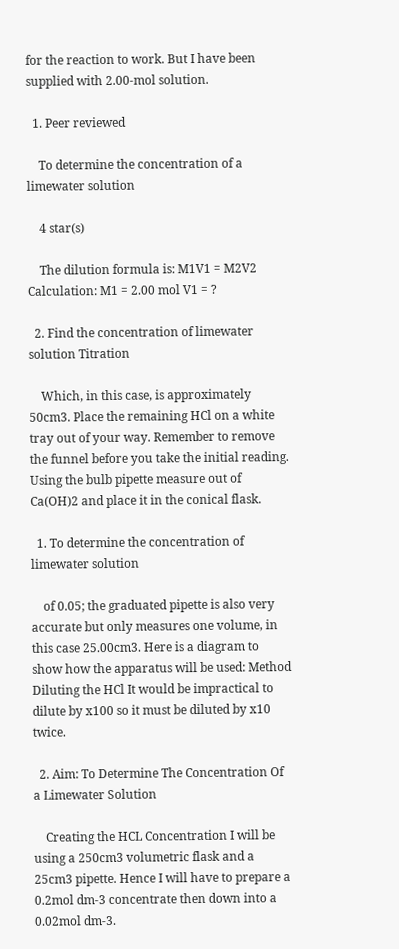for the reaction to work. But I have been supplied with 2.00-mol solution.

  1. Peer reviewed

    To determine the concentration of a limewater solution

    4 star(s)

    The dilution formula is: M1V1 = M2V2 Calculation: M1 = 2.00 mol V1 = ?

  2. Find the concentration of limewater solution Titration

    Which, in this case, is approximately 50cm3. Place the remaining HCl on a white tray out of your way. Remember to remove the funnel before you take the initial reading. Using the bulb pipette measure out of Ca(OH)2 and place it in the conical flask.

  1. To determine the concentration of limewater solution

    of 0.05; the graduated pipette is also very accurate but only measures one volume, in this case 25.00cm3. Here is a diagram to show how the apparatus will be used: Method Diluting the HCl It would be impractical to dilute by x100 so it must be diluted by x10 twice.

  2. Aim: To Determine The Concentration Of a Limewater Solution

    Creating the HCL Concentration I will be using a 250cm3 volumetric flask and a 25cm3 pipette. Hence I will have to prepare a 0.2mol dm-3 concentrate then down into a 0.02mol dm-3.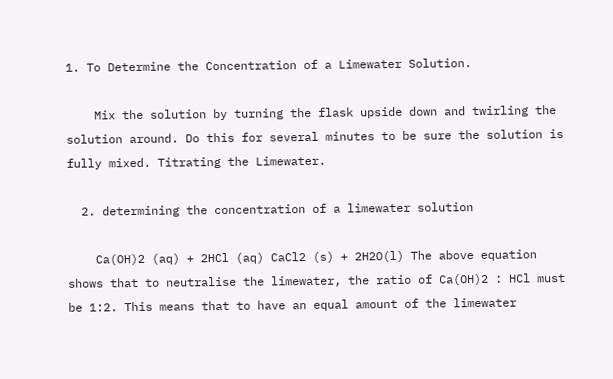1. To Determine the Concentration of a Limewater Solution.

    Mix the solution by turning the flask upside down and twirling the solution around. Do this for several minutes to be sure the solution is fully mixed. Titrating the Limewater.

  2. determining the concentration of a limewater solution

    Ca(OH)2 (aq) + 2HCl (aq) CaCl2 (s) + 2H2O(l) The above equation shows that to neutralise the limewater, the ratio of Ca(OH)2 : HCl must be 1:2. This means that to have an equal amount of the limewater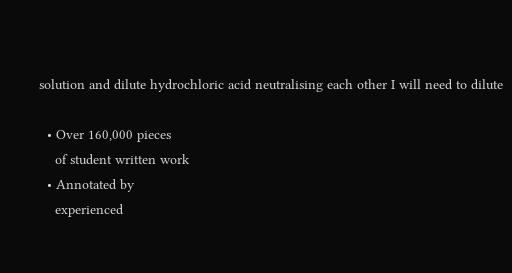solution and dilute hydrochloric acid neutralising each other I will need to dilute

  • Over 160,000 pieces
    of student written work
  • Annotated by
    experienced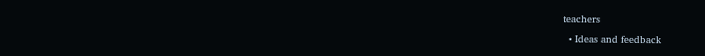teachers
  • Ideas and feedback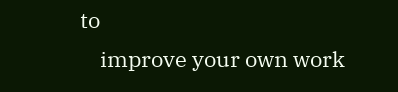to
    improve your own work